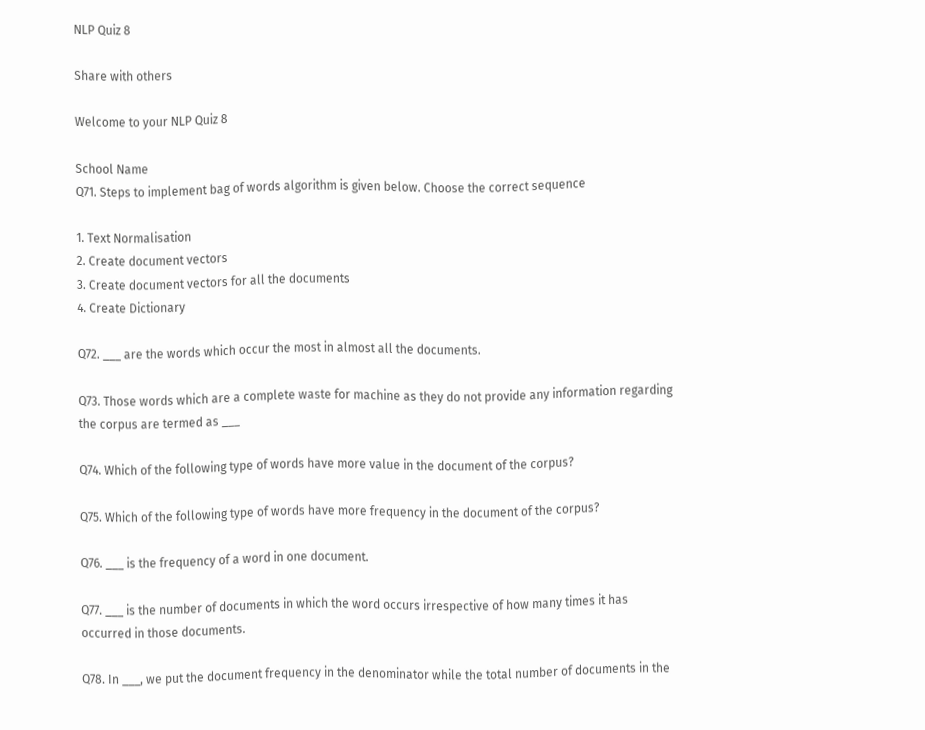NLP Quiz 8

Share with others

Welcome to your NLP Quiz 8

School Name
Q71. Steps to implement bag of words algorithm is given below. Choose the correct sequence

1. Text Normalisation
2. Create document vectors
3. Create document vectors for all the documents
4. Create Dictionary

Q72. ___ are the words which occur the most in almost all the documents.

Q73. Those words which are a complete waste for machine as they do not provide any information regarding the corpus are termed as ___

Q74. Which of the following type of words have more value in the document of the corpus?

Q75. Which of the following type of words have more frequency in the document of the corpus?

Q76. ___ is the frequency of a word in one document.

Q77. ___ is the number of documents in which the word occurs irrespective of how many times it has occurred in those documents.

Q78. In ___, we put the document frequency in the denominator while the total number of documents in the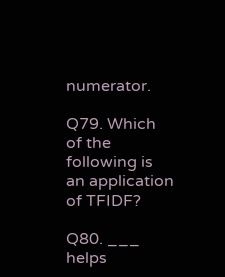numerator.

Q79. Which of the following is an application of TFIDF?

Q80. ___ helps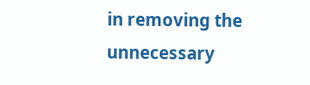in removing the unnecessary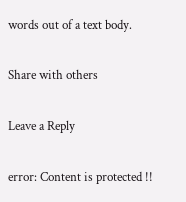words out of a text body.

Share with others

Leave a Reply

error: Content is protected !!